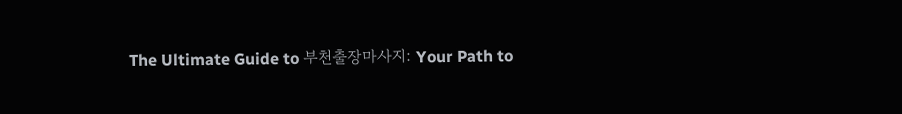The Ultimate Guide to 부천출장마사지: Your Path to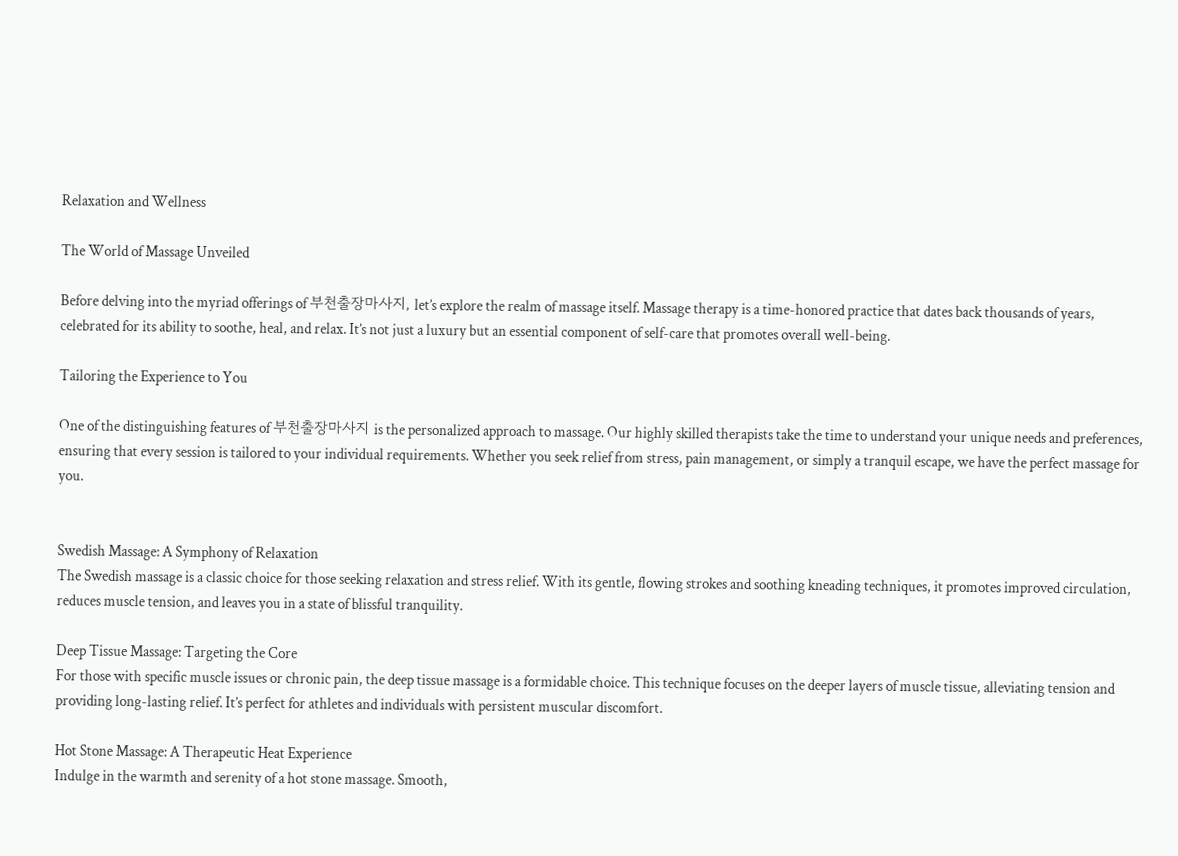Relaxation and Wellness

The World of Massage Unveiled

Before delving into the myriad offerings of 부천출장마사지, let’s explore the realm of massage itself. Massage therapy is a time-honored practice that dates back thousands of years, celebrated for its ability to soothe, heal, and relax. It’s not just a luxury but an essential component of self-care that promotes overall well-being.

Tailoring the Experience to You

One of the distinguishing features of 부천출장마사지 is the personalized approach to massage. Our highly skilled therapists take the time to understand your unique needs and preferences, ensuring that every session is tailored to your individual requirements. Whether you seek relief from stress, pain management, or simply a tranquil escape, we have the perfect massage for you.


Swedish Massage: A Symphony of Relaxation
The Swedish massage is a classic choice for those seeking relaxation and stress relief. With its gentle, flowing strokes and soothing kneading techniques, it promotes improved circulation, reduces muscle tension, and leaves you in a state of blissful tranquility.

Deep Tissue Massage: Targeting the Core
For those with specific muscle issues or chronic pain, the deep tissue massage is a formidable choice. This technique focuses on the deeper layers of muscle tissue, alleviating tension and providing long-lasting relief. It’s perfect for athletes and individuals with persistent muscular discomfort.

Hot Stone Massage: A Therapeutic Heat Experience
Indulge in the warmth and serenity of a hot stone massage. Smooth,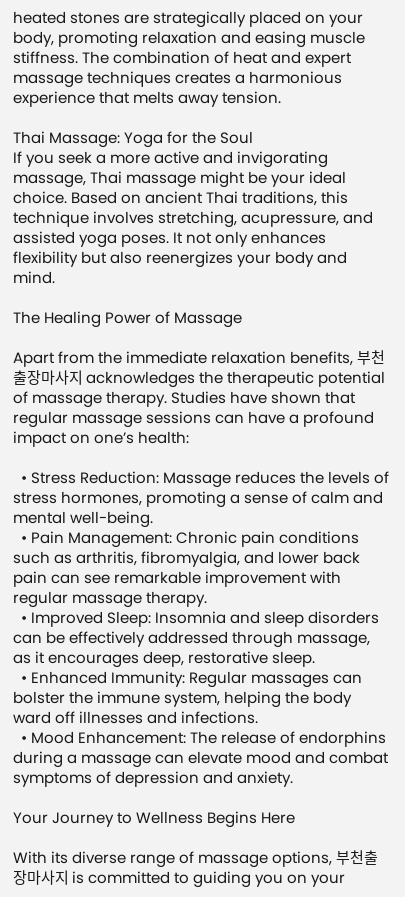heated stones are strategically placed on your body, promoting relaxation and easing muscle stiffness. The combination of heat and expert massage techniques creates a harmonious experience that melts away tension.

Thai Massage: Yoga for the Soul
If you seek a more active and invigorating massage, Thai massage might be your ideal choice. Based on ancient Thai traditions, this technique involves stretching, acupressure, and assisted yoga poses. It not only enhances flexibility but also reenergizes your body and mind.

The Healing Power of Massage

Apart from the immediate relaxation benefits, 부천출장마사지 acknowledges the therapeutic potential of massage therapy. Studies have shown that regular massage sessions can have a profound impact on one’s health:

  • Stress Reduction: Massage reduces the levels of stress hormones, promoting a sense of calm and mental well-being.
  • Pain Management: Chronic pain conditions such as arthritis, fibromyalgia, and lower back pain can see remarkable improvement with regular massage therapy.
  • Improved Sleep: Insomnia and sleep disorders can be effectively addressed through massage, as it encourages deep, restorative sleep.
  • Enhanced Immunity: Regular massages can bolster the immune system, helping the body ward off illnesses and infections.
  • Mood Enhancement: The release of endorphins during a massage can elevate mood and combat symptoms of depression and anxiety.

Your Journey to Wellness Begins Here

With its diverse range of massage options, 부천출장마사지 is committed to guiding you on your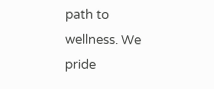path to wellness. We pride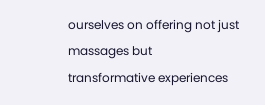ourselves on offering not just massages but transformative experiences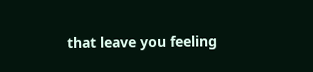that leave you feeling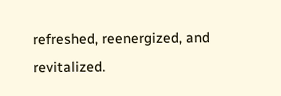refreshed, reenergized, and revitalized.